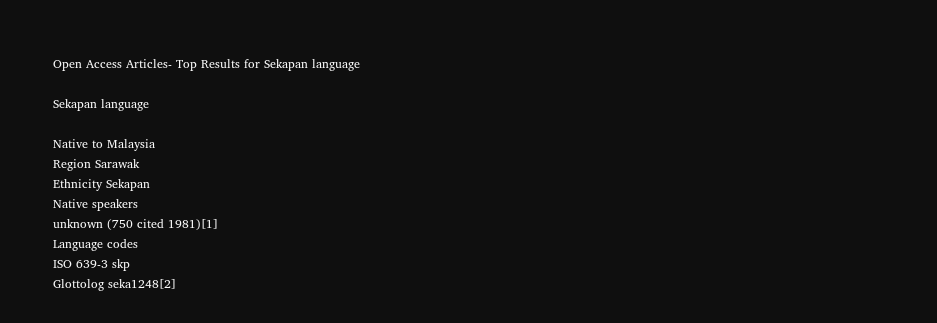Open Access Articles- Top Results for Sekapan language

Sekapan language

Native to Malaysia
Region Sarawak
Ethnicity Sekapan
Native speakers
unknown (750 cited 1981)[1]
Language codes
ISO 639-3 skp
Glottolog seka1248[2]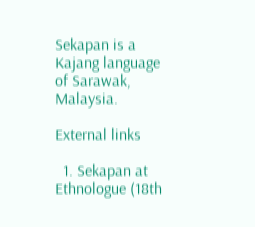Sekapan is a Kajang language of Sarawak, Malaysia.

External links

  1. Sekapan at Ethnologue (18th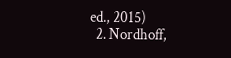ed., 2015)
  2. Nordhoff,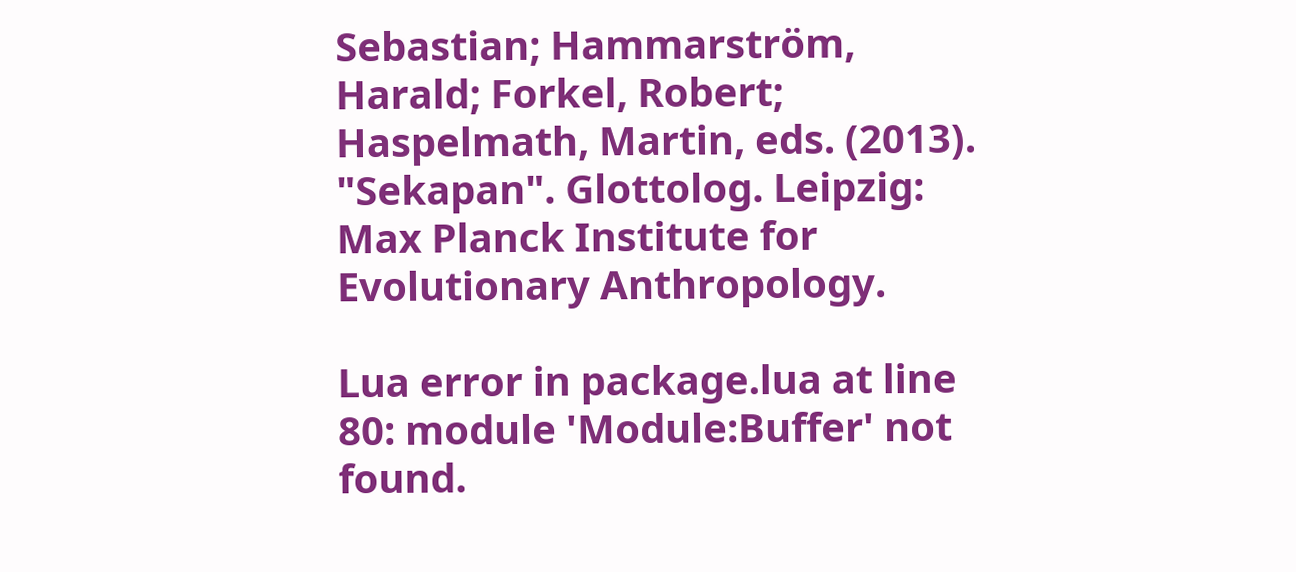Sebastian; Hammarström, Harald; Forkel, Robert; Haspelmath, Martin, eds. (2013). "Sekapan". Glottolog. Leipzig: Max Planck Institute for Evolutionary Anthropology.

Lua error in package.lua at line 80: module 'Module:Buffer' not found.